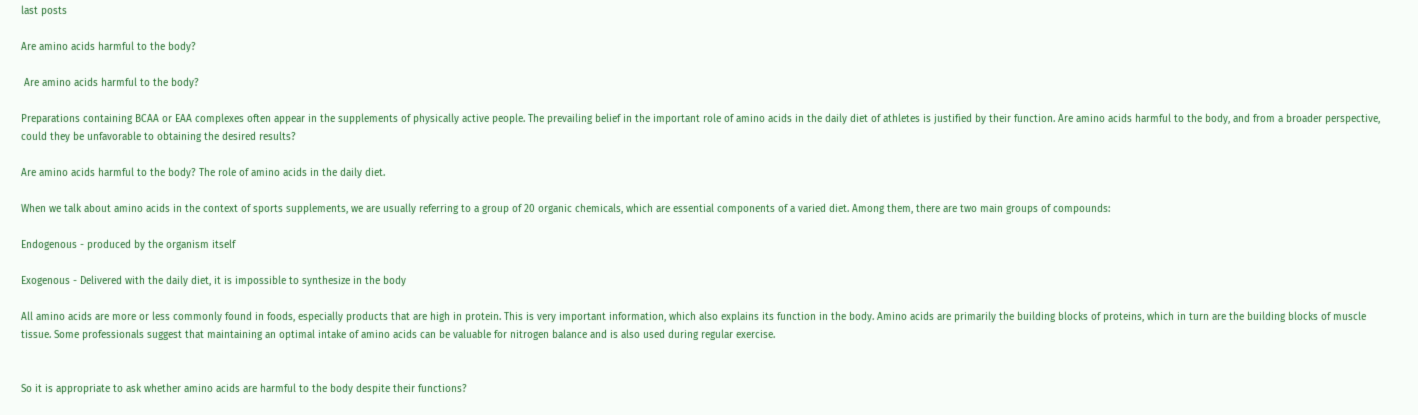last posts

Are amino acids harmful to the body?

 Are amino acids harmful to the body?

Preparations containing BCAA or EAA complexes often appear in the supplements of physically active people. The prevailing belief in the important role of amino acids in the daily diet of athletes is justified by their function. Are amino acids harmful to the body, and from a broader perspective, could they be unfavorable to obtaining the desired results?

Are amino acids harmful to the body? The role of amino acids in the daily diet.

When we talk about amino acids in the context of sports supplements, we are usually referring to a group of 20 organic chemicals, which are essential components of a varied diet. Among them, there are two main groups of compounds:

Endogenous - produced by the organism itself

Exogenous - Delivered with the daily diet, it is impossible to synthesize in the body

All amino acids are more or less commonly found in foods, especially products that are high in protein. This is very important information, which also explains its function in the body. Amino acids are primarily the building blocks of proteins, which in turn are the building blocks of muscle tissue. Some professionals suggest that maintaining an optimal intake of amino acids can be valuable for nitrogen balance and is also used during regular exercise.


So it is appropriate to ask whether amino acids are harmful to the body despite their functions?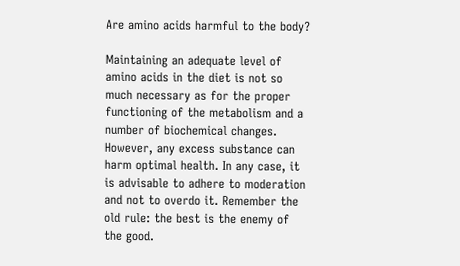Are amino acids harmful to the body?

Maintaining an adequate level of amino acids in the diet is not so much necessary as for the proper functioning of the metabolism and a number of biochemical changes. However, any excess substance can harm optimal health. In any case, it is advisable to adhere to moderation and not to overdo it. Remember the old rule: the best is the enemy of the good.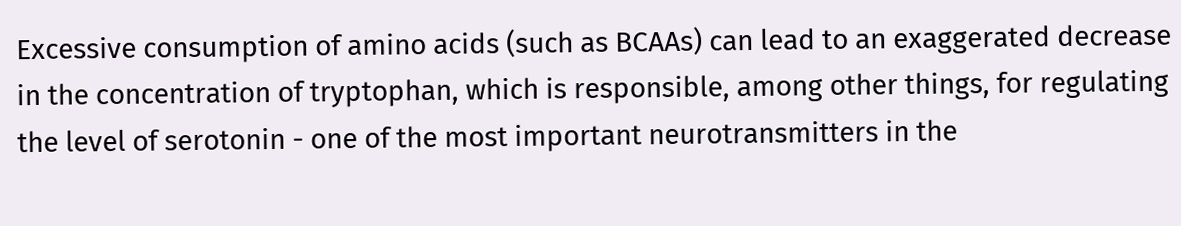Excessive consumption of amino acids (such as BCAAs) can lead to an exaggerated decrease in the concentration of tryptophan, which is responsible, among other things, for regulating the level of serotonin - one of the most important neurotransmitters in the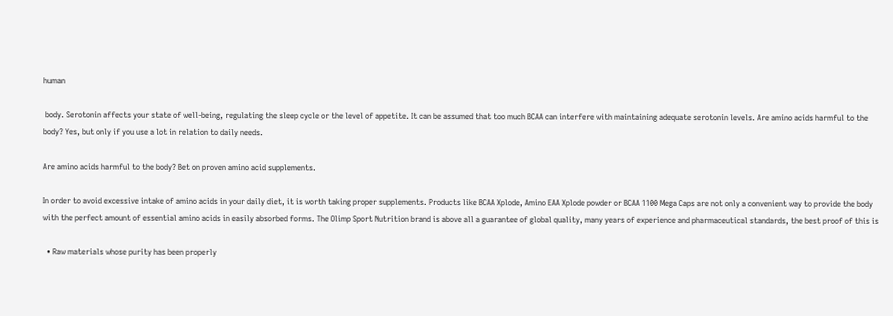human

 body. Serotonin affects your state of well-being, regulating the sleep cycle or the level of appetite. It can be assumed that too much BCAA can interfere with maintaining adequate serotonin levels. Are amino acids harmful to the body? Yes, but only if you use a lot in relation to daily needs.

Are amino acids harmful to the body? Bet on proven amino acid supplements.

In order to avoid excessive intake of amino acids in your daily diet, it is worth taking proper supplements. Products like BCAA Xplode, Amino EAA Xplode powder or BCAA 1100 Mega Caps are not only a convenient way to provide the body with the perfect amount of essential amino acids in easily absorbed forms. The Olimp Sport Nutrition brand is above all a guarantee of global quality, many years of experience and pharmaceutical standards, the best proof of this is

  • Raw materials whose purity has been properly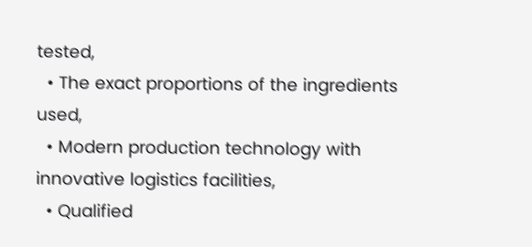tested,
  • The exact proportions of the ingredients used,
  • Modern production technology with innovative logistics facilities,
  • Qualified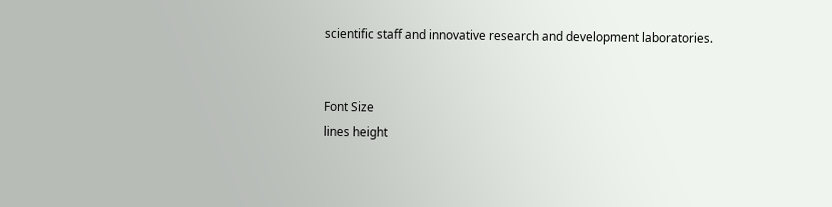scientific staff and innovative research and development laboratories.


Font Size
lines height